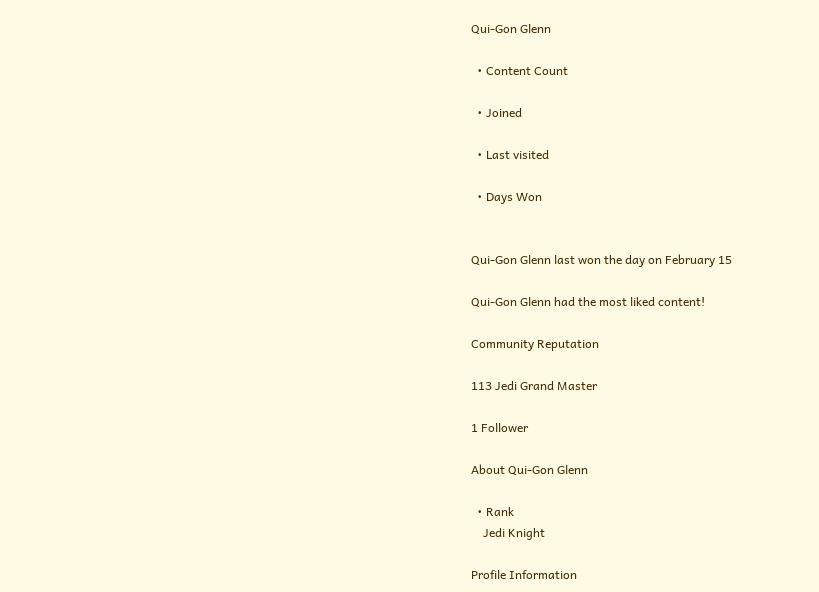Qui-Gon Glenn

  • Content Count

  • Joined

  • Last visited

  • Days Won


Qui-Gon Glenn last won the day on February 15

Qui-Gon Glenn had the most liked content!

Community Reputation

113 Jedi Grand Master

1 Follower

About Qui-Gon Glenn

  • Rank
    Jedi Knight

Profile Information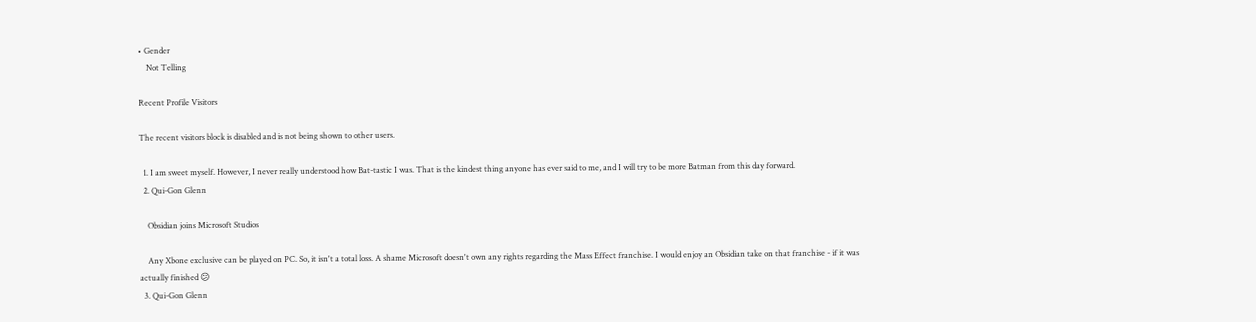• Gender
    Not Telling

Recent Profile Visitors

The recent visitors block is disabled and is not being shown to other users.

  1. I am sweet myself. However, I never really understood how Bat-tastic I was. That is the kindest thing anyone has ever said to me, and I will try to be more Batman from this day forward.
  2. Qui-Gon Glenn

    Obsidian joins Microsoft Studios

    Any Xbone exclusive can be played on PC. So, it isn't a total loss. A shame Microsoft doesn't own any rights regarding the Mass Effect franchise. I would enjoy an Obsidian take on that franchise - if it was actually finished 😕
  3. Qui-Gon Glenn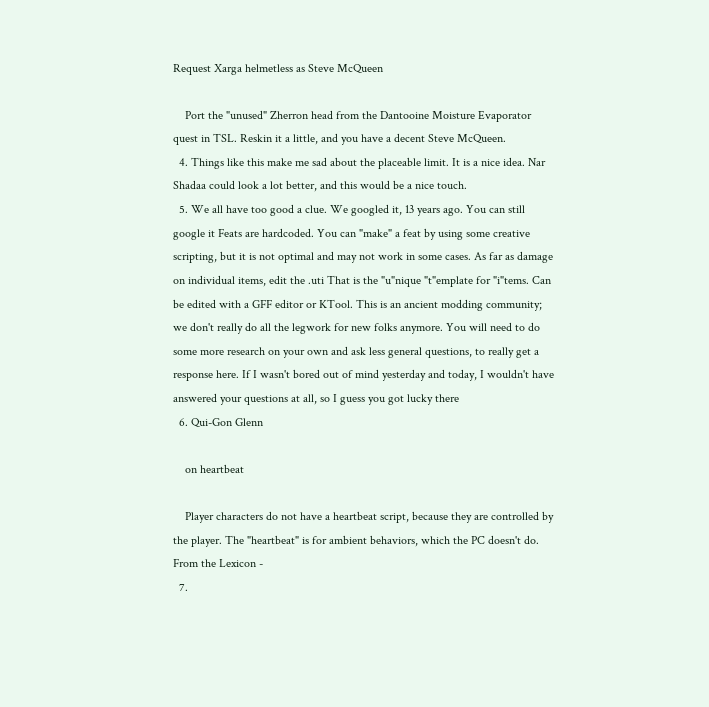Request Xarga helmetless as Steve McQueen

    Port the "unused" Zherron head from the Dantooine Moisture Evaporator quest in TSL. Reskin it a little, and you have a decent Steve McQueen.
  4. Things like this make me sad about the placeable limit. It is a nice idea. Nar Shadaa could look a lot better, and this would be a nice touch.
  5. We all have too good a clue. We googled it, 13 years ago. You can still google it Feats are hardcoded. You can "make" a feat by using some creative scripting, but it is not optimal and may not work in some cases. As far as damage on individual items, edit the .uti That is the "u"nique "t"emplate for "i"tems. Can be edited with a GFF editor or KTool. This is an ancient modding community; we don't really do all the legwork for new folks anymore. You will need to do some more research on your own and ask less general questions, to really get a response here. If I wasn't bored out of mind yesterday and today, I wouldn't have answered your questions at all, so I guess you got lucky there
  6. Qui-Gon Glenn

    on heartbeat

    Player characters do not have a heartbeat script, because they are controlled by the player. The "heartbeat" is for ambient behaviors, which the PC doesn't do. From the Lexicon -
  7.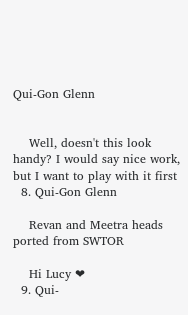Qui-Gon Glenn


    Well, doesn't this look handy? I would say nice work, but I want to play with it first
  8. Qui-Gon Glenn

    Revan and Meetra heads ported from SWTOR

    Hi Lucy ❤
  9. Qui-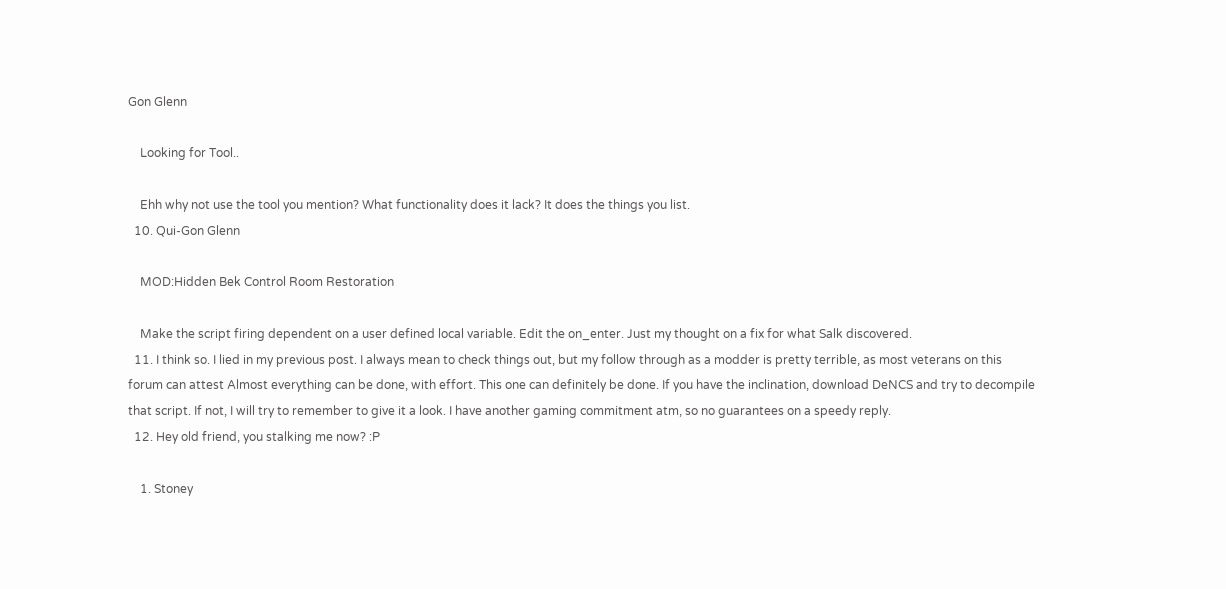Gon Glenn

    Looking for Tool..

    Ehh why not use the tool you mention? What functionality does it lack? It does the things you list.
  10. Qui-Gon Glenn

    MOD:Hidden Bek Control Room Restoration

    Make the script firing dependent on a user defined local variable. Edit the on_enter. Just my thought on a fix for what Salk discovered.
  11. I think so. I lied in my previous post. I always mean to check things out, but my follow through as a modder is pretty terrible, as most veterans on this forum can attest Almost everything can be done, with effort. This one can definitely be done. If you have the inclination, download DeNCS and try to decompile that script. If not, I will try to remember to give it a look. I have another gaming commitment atm, so no guarantees on a speedy reply.
  12. Hey old friend, you stalking me now? :P

    1. Stoney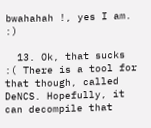bwahahah !, yes I am. :)

  13. Ok, that sucks :( There is a tool for that though, called DeNCS. Hopefully, it can decompile that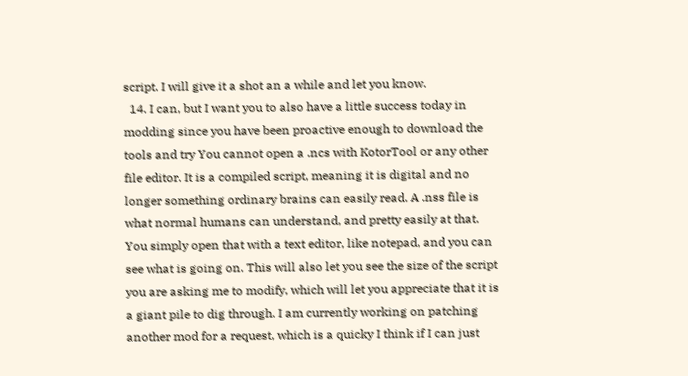script. I will give it a shot an a while and let you know.
  14. I can, but I want you to also have a little success today in modding since you have been proactive enough to download the tools and try You cannot open a .ncs with KotorTool or any other file editor. It is a compiled script, meaning it is digital and no longer something ordinary brains can easily read. A .nss file is what normal humans can understand, and pretty easily at that. You simply open that with a text editor, like notepad, and you can see what is going on. This will also let you see the size of the script you are asking me to modify, which will let you appreciate that it is a giant pile to dig through. I am currently working on patching another mod for a request, which is a quicky I think if I can just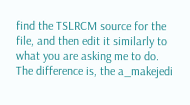find the TSLRCM source for the file, and then edit it similarly to what you are asking me to do. The difference is, the a_makejedi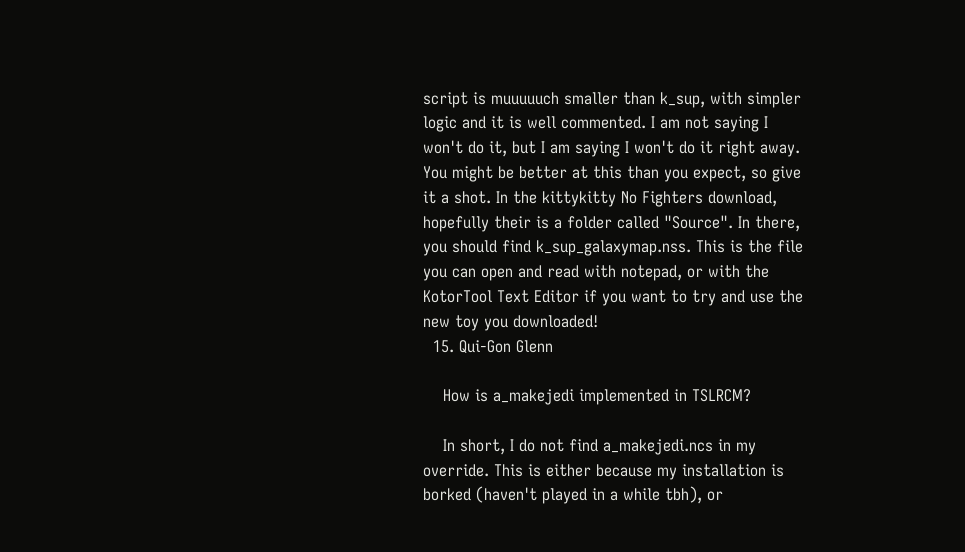script is muuuuuch smaller than k_sup, with simpler logic and it is well commented. I am not saying I won't do it, but I am saying I won't do it right away. You might be better at this than you expect, so give it a shot. In the kittykitty No Fighters download, hopefully their is a folder called "Source". In there, you should find k_sup_galaxymap.nss. This is the file you can open and read with notepad, or with the KotorTool Text Editor if you want to try and use the new toy you downloaded!
  15. Qui-Gon Glenn

    How is a_makejedi implemented in TSLRCM?

    In short, I do not find a_makejedi.ncs in my override. This is either because my installation is borked (haven't played in a while tbh), or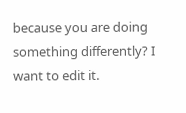because you are doing something differently? I want to edit it.